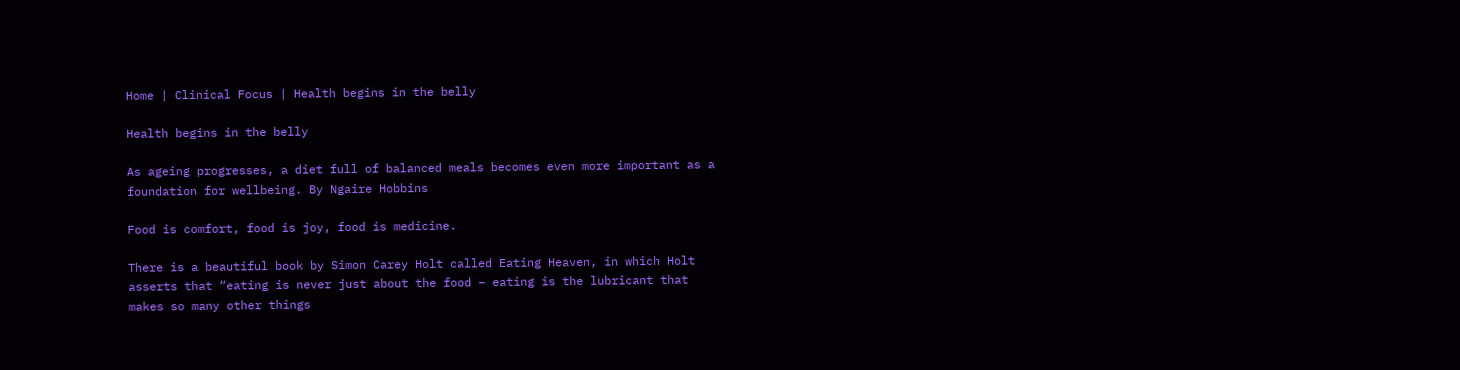Home | Clinical Focus | Health begins in the belly

Health begins in the belly

As ageing progresses, a diet full of balanced meals becomes even more important as a foundation for wellbeing. By Ngaire Hobbins

Food is comfort, food is joy, food is medicine.

There is a beautiful book by Simon Carey Holt called Eating Heaven, in which Holt asserts that “eating is never just about the food – eating is the lubricant that makes so many other things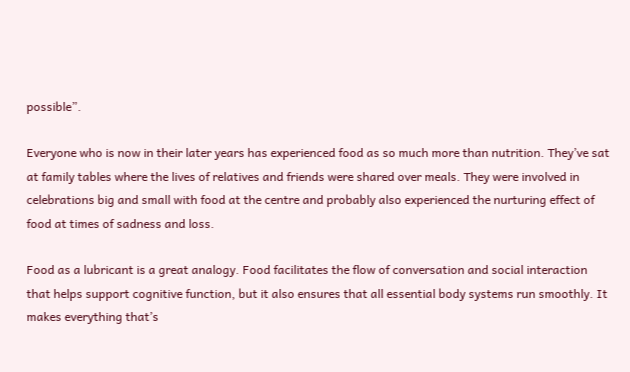possible”.

Everyone who is now in their later years has experienced food as so much more than nutrition. They’ve sat at family tables where the lives of relatives and friends were shared over meals. They were involved in celebrations big and small with food at the centre and probably also experienced the nurturing effect of food at times of sadness and loss.

Food as a lubricant is a great analogy. Food facilitates the flow of conversation and social interaction that helps support cognitive function, but it also ensures that all essential body systems run smoothly. It makes everything that’s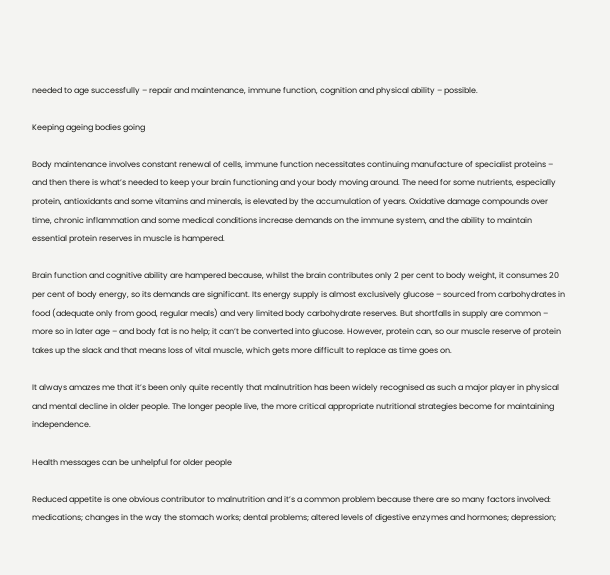needed to age successfully – repair and maintenance, immune function, cognition and physical ability – possible.

Keeping ageing bodies going

Body maintenance involves constant renewal of cells, immune function necessitates continuing manufacture of specialist proteins – and then there is what’s needed to keep your brain functioning and your body moving around. The need for some nutrients, especially protein, antioxidants and some vitamins and minerals, is elevated by the accumulation of years. Oxidative damage compounds over time, chronic inflammation and some medical conditions increase demands on the immune system, and the ability to maintain essential protein reserves in muscle is hampered.

Brain function and cognitive ability are hampered because, whilst the brain contributes only 2 per cent to body weight, it consumes 20 per cent of body energy, so its demands are significant. Its energy supply is almost exclusively glucose – sourced from carbohydrates in food (adequate only from good, regular meals) and very limited body carbohydrate reserves. But shortfalls in supply are common – more so in later age – and body fat is no help; it can’t be converted into glucose. However, protein can, so our muscle reserve of protein takes up the slack and that means loss of vital muscle, which gets more difficult to replace as time goes on.

It always amazes me that it’s been only quite recently that malnutrition has been widely recognised as such a major player in physical and mental decline in older people. The longer people live, the more critical appropriate nutritional strategies become for maintaining independence.

Health messages can be unhelpful for older people

Reduced appetite is one obvious contributor to malnutrition and it’s a common problem because there are so many factors involved: medications; changes in the way the stomach works; dental problems; altered levels of digestive enzymes and hormones; depression;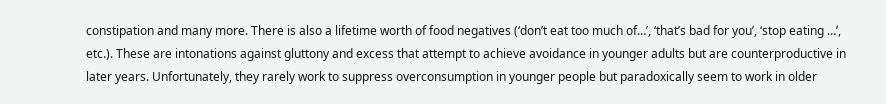constipation and many more. There is also a lifetime worth of food negatives (‘don’t eat too much of…’, ‘that’s bad for you’, ‘stop eating …’, etc.). These are intonations against gluttony and excess that attempt to achieve avoidance in younger adults but are counterproductive in later years. Unfortunately, they rarely work to suppress overconsumption in younger people but paradoxically seem to work in older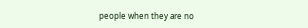people when they are no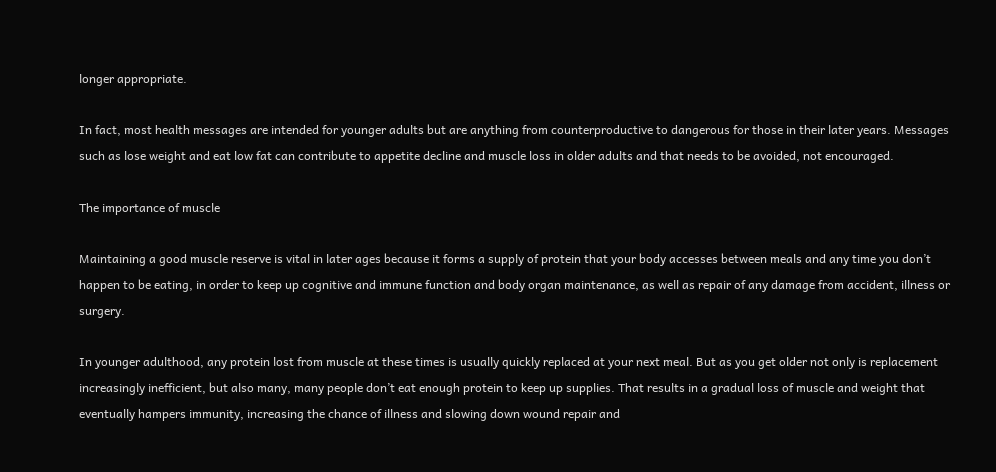longer appropriate.

In fact, most health messages are intended for younger adults but are anything from counterproductive to dangerous for those in their later years. Messages such as lose weight and eat low fat can contribute to appetite decline and muscle loss in older adults and that needs to be avoided, not encouraged.

The importance of muscle

Maintaining a good muscle reserve is vital in later ages because it forms a supply of protein that your body accesses between meals and any time you don’t happen to be eating, in order to keep up cognitive and immune function and body organ maintenance, as well as repair of any damage from accident, illness or surgery.

In younger adulthood, any protein lost from muscle at these times is usually quickly replaced at your next meal. But as you get older not only is replacement increasingly inefficient, but also many, many people don’t eat enough protein to keep up supplies. That results in a gradual loss of muscle and weight that eventually hampers immunity, increasing the chance of illness and slowing down wound repair and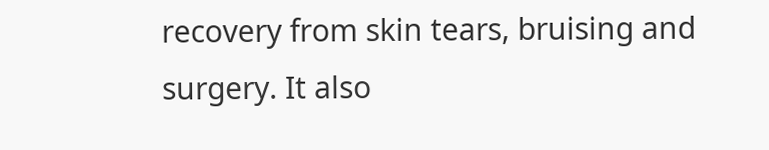recovery from skin tears, bruising and surgery. It also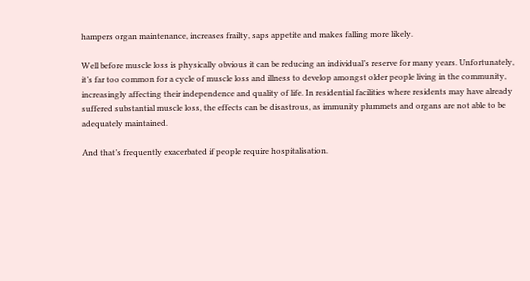hampers organ maintenance, increases frailty, saps appetite and makes falling more likely.

Well before muscle loss is physically obvious it can be reducing an individual’s reserve for many years. Unfortunately, it’s far too common for a cycle of muscle loss and illness to develop amongst older people living in the community, increasingly affecting their independence and quality of life. In residential facilities where residents may have already suffered substantial muscle loss, the effects can be disastrous, as immunity plummets and organs are not able to be adequately maintained.

And that’s frequently exacerbated if people require hospitalisation.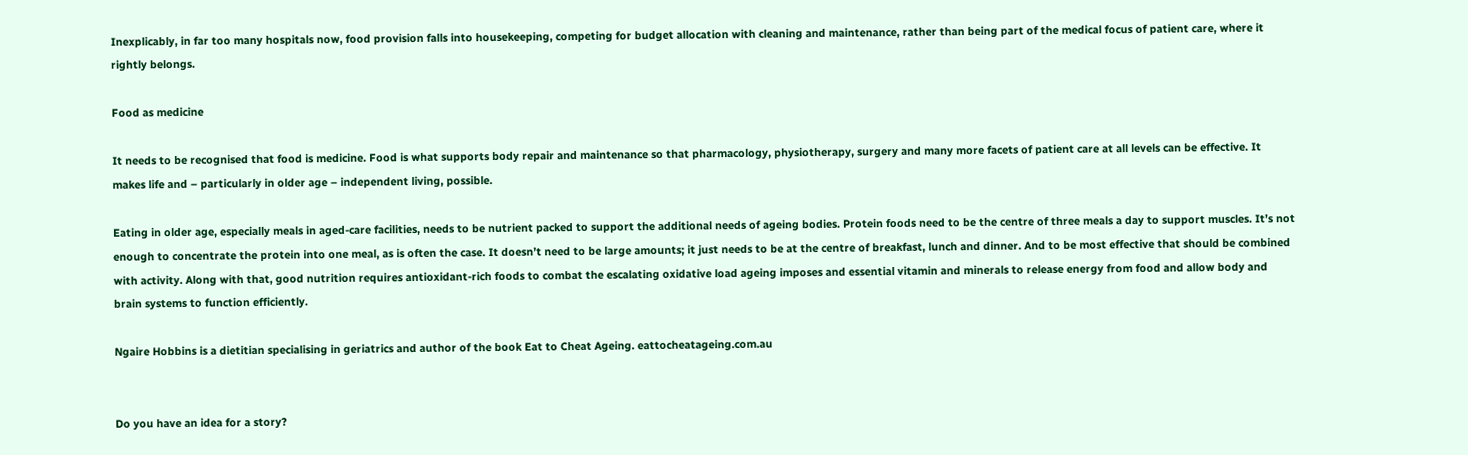Inexplicably, in far too many hospitals now, food provision falls into housekeeping, competing for budget allocation with cleaning and maintenance, rather than being part of the medical focus of patient care, where it rightly belongs.

Food as medicine

It needs to be recognised that food is medicine. Food is what supports body repair and maintenance so that pharmacology, physiotherapy, surgery and many more facets of patient care at all levels can be effective. It makes life and – particularly in older age – independent living, possible.

Eating in older age, especially meals in aged-care facilities, needs to be nutrient packed to support the additional needs of ageing bodies. Protein foods need to be the centre of three meals a day to support muscles. It’s not enough to concentrate the protein into one meal, as is often the case. It doesn’t need to be large amounts; it just needs to be at the centre of breakfast, lunch and dinner. And to be most effective that should be combined with activity. Along with that, good nutrition requires antioxidant-rich foods to combat the escalating oxidative load ageing imposes and essential vitamin and minerals to release energy from food and allow body and brain systems to function efficiently.

Ngaire Hobbins is a dietitian specialising in geriatrics and author of the book Eat to Cheat Ageing. eattocheatageing.com.au


Do you have an idea for a story?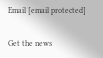Email [email protected]

Get the news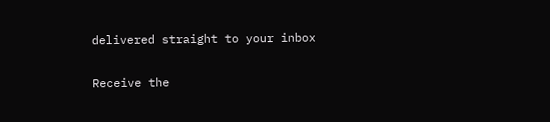delivered straight to your inbox

Receive the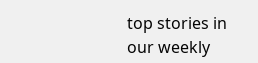top stories in our weekly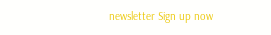newsletter Sign up now